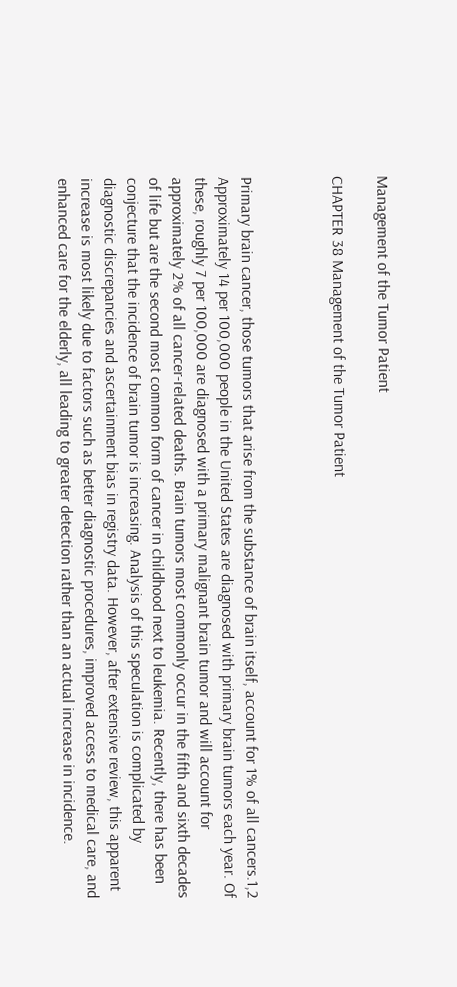Management of the Tumor Patient

CHAPTER 38 Management of the Tumor Patient



Primary brain cancer, those tumors that arise from the substance of brain itself, account for 1% of all cancers.1,2 Approximately 14 per 100,000 people in the United States are diagnosed with primary brain tumors each year. Of these, roughly 7 per 100,000 are diagnosed with a primary malignant brain tumor and will account for approximately 2% of all cancer-related deaths. Brain tumors most commonly occur in the fifth and sixth decades of life but are the second most common form of cancer in childhood next to leukemia. Recently, there has been conjecture that the incidence of brain tumor is increasing. Analysis of this speculation is complicated by diagnostic discrepancies and ascertainment bias in registry data. However, after extensive review, this apparent increase is most likely due to factors such as better diagnostic procedures, improved access to medical care, and enhanced care for the elderly, all leading to greater detection rather than an actual increase in incidence.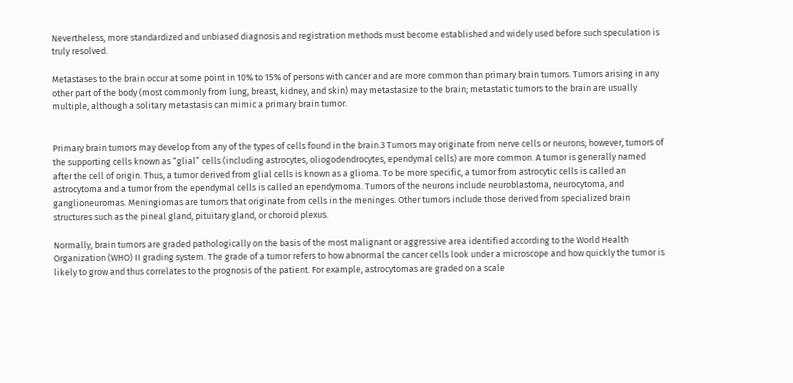Nevertheless, more standardized and unbiased diagnosis and registration methods must become established and widely used before such speculation is truly resolved.

Metastases to the brain occur at some point in 10% to 15% of persons with cancer and are more common than primary brain tumors. Tumors arising in any other part of the body (most commonly from lung, breast, kidney, and skin) may metastasize to the brain; metastatic tumors to the brain are usually multiple, although a solitary metastasis can mimic a primary brain tumor.


Primary brain tumors may develop from any of the types of cells found in the brain.3 Tumors may originate from nerve cells or neurons; however, tumors of the supporting cells known as “glial” cells (including astrocytes, oliogodendrocytes, ependymal cells) are more common. A tumor is generally named after the cell of origin. Thus, a tumor derived from glial cells is known as a glioma. To be more specific, a tumor from astrocytic cells is called an astrocytoma and a tumor from the ependymal cells is called an ependymoma. Tumors of the neurons include neuroblastoma, neurocytoma, and ganglioneuromas. Meningiomas are tumors that originate from cells in the meninges. Other tumors include those derived from specialized brain structures such as the pineal gland, pituitary gland, or choroid plexus.

Normally, brain tumors are graded pathologically on the basis of the most malignant or aggressive area identified according to the World Health Organization (WHO) II grading system. The grade of a tumor refers to how abnormal the cancer cells look under a microscope and how quickly the tumor is likely to grow and thus correlates to the prognosis of the patient. For example, astrocytomas are graded on a scale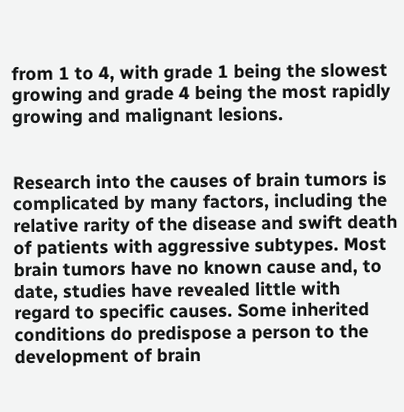from 1 to 4, with grade 1 being the slowest growing and grade 4 being the most rapidly growing and malignant lesions.


Research into the causes of brain tumors is complicated by many factors, including the relative rarity of the disease and swift death of patients with aggressive subtypes. Most brain tumors have no known cause and, to date, studies have revealed little with regard to specific causes. Some inherited conditions do predispose a person to the development of brain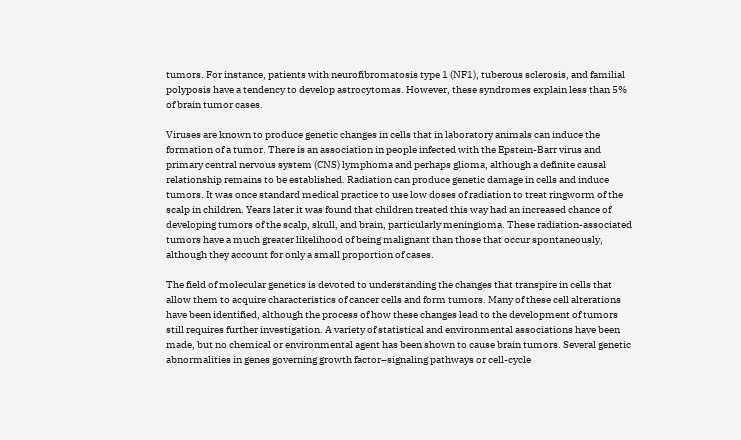tumors. For instance, patients with neurofibromatosis type 1 (NF1), tuberous sclerosis, and familial polyposis have a tendency to develop astrocytomas. However, these syndromes explain less than 5% of brain tumor cases.

Viruses are known to produce genetic changes in cells that in laboratory animals can induce the formation of a tumor. There is an association in people infected with the Epstein-Barr virus and primary central nervous system (CNS) lymphoma and perhaps glioma, although a definite causal relationship remains to be established. Radiation can produce genetic damage in cells and induce tumors. It was once standard medical practice to use low doses of radiation to treat ringworm of the scalp in children. Years later it was found that children treated this way had an increased chance of developing tumors of the scalp, skull, and brain, particularly meningioma. These radiation-associated tumors have a much greater likelihood of being malignant than those that occur spontaneously, although they account for only a small proportion of cases.

The field of molecular genetics is devoted to understanding the changes that transpire in cells that allow them to acquire characteristics of cancer cells and form tumors. Many of these cell alterations have been identified, although the process of how these changes lead to the development of tumors still requires further investigation. A variety of statistical and environmental associations have been made, but no chemical or environmental agent has been shown to cause brain tumors. Several genetic abnormalities in genes governing growth factor–signaling pathways or cell-cycle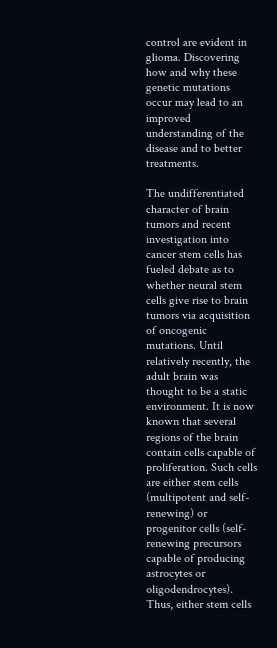control are evident in glioma. Discovering how and why these genetic mutations occur may lead to an improved understanding of the disease and to better treatments.

The undifferentiated character of brain tumors and recent investigation into cancer stem cells has fueled debate as to whether neural stem cells give rise to brain tumors via acquisition of oncogenic mutations. Until relatively recently, the adult brain was thought to be a static environment. It is now known that several regions of the brain contain cells capable of proliferation. Such cells are either stem cells (multipotent and self-renewing) or progenitor cells (self-renewing precursors capable of producing astrocytes or oligodendrocytes). Thus, either stem cells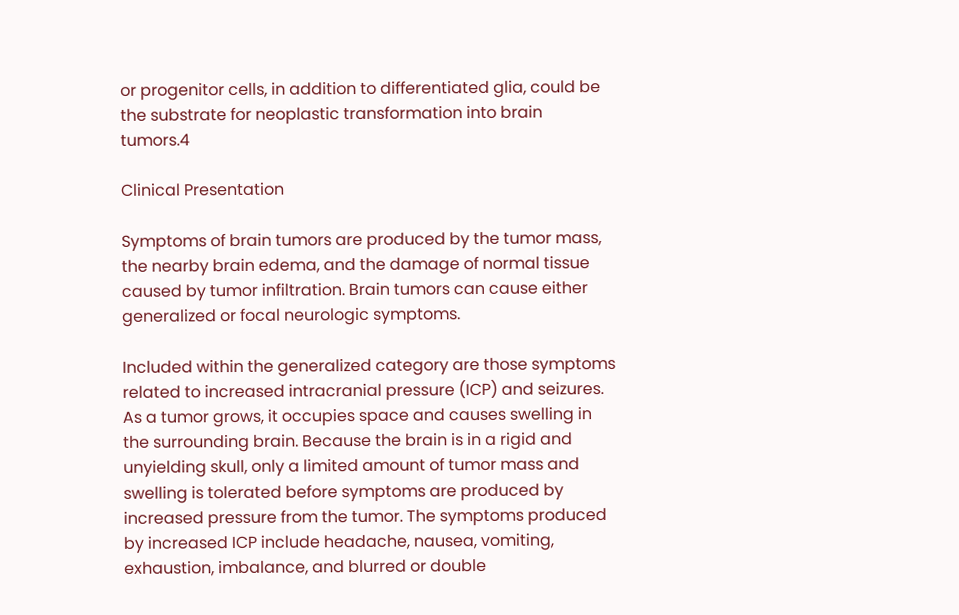or progenitor cells, in addition to differentiated glia, could be the substrate for neoplastic transformation into brain tumors.4

Clinical Presentation

Symptoms of brain tumors are produced by the tumor mass, the nearby brain edema, and the damage of normal tissue caused by tumor infiltration. Brain tumors can cause either generalized or focal neurologic symptoms.

Included within the generalized category are those symptoms related to increased intracranial pressure (ICP) and seizures. As a tumor grows, it occupies space and causes swelling in the surrounding brain. Because the brain is in a rigid and unyielding skull, only a limited amount of tumor mass and swelling is tolerated before symptoms are produced by increased pressure from the tumor. The symptoms produced by increased ICP include headache, nausea, vomiting, exhaustion, imbalance, and blurred or double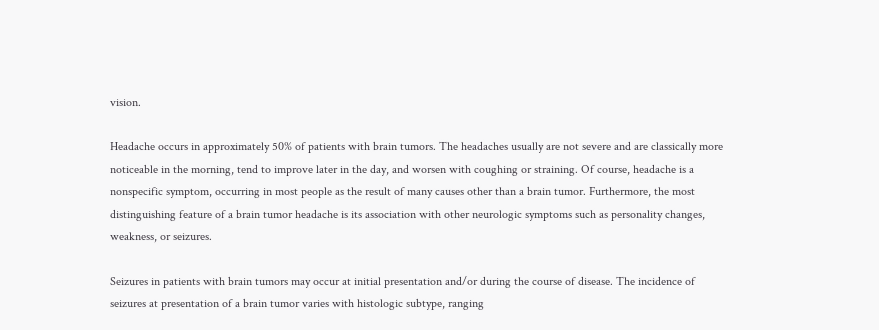vision.

Headache occurs in approximately 50% of patients with brain tumors. The headaches usually are not severe and are classically more noticeable in the morning, tend to improve later in the day, and worsen with coughing or straining. Of course, headache is a nonspecific symptom, occurring in most people as the result of many causes other than a brain tumor. Furthermore, the most distinguishing feature of a brain tumor headache is its association with other neurologic symptoms such as personality changes, weakness, or seizures.

Seizures in patients with brain tumors may occur at initial presentation and/or during the course of disease. The incidence of seizures at presentation of a brain tumor varies with histologic subtype, ranging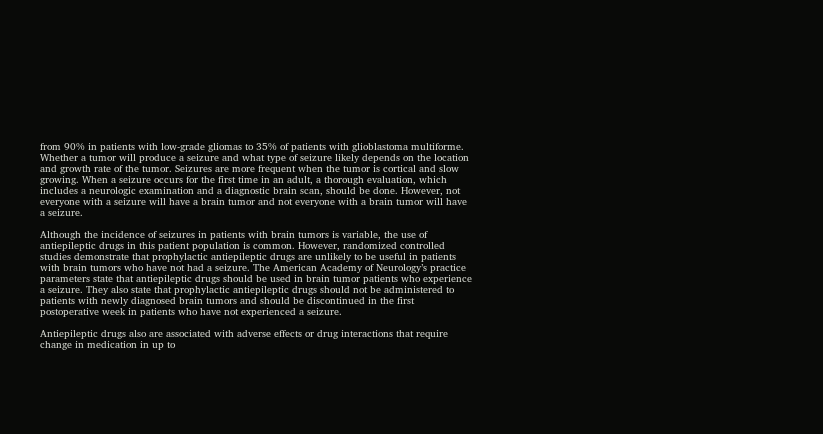from 90% in patients with low-grade gliomas to 35% of patients with glioblastoma multiforme. Whether a tumor will produce a seizure and what type of seizure likely depends on the location and growth rate of the tumor. Seizures are more frequent when the tumor is cortical and slow growing. When a seizure occurs for the first time in an adult, a thorough evaluation, which includes a neurologic examination and a diagnostic brain scan, should be done. However, not everyone with a seizure will have a brain tumor and not everyone with a brain tumor will have a seizure.

Although the incidence of seizures in patients with brain tumors is variable, the use of antiepileptic drugs in this patient population is common. However, randomized controlled studies demonstrate that prophylactic antiepileptic drugs are unlikely to be useful in patients with brain tumors who have not had a seizure. The American Academy of Neurology’s practice parameters state that antiepileptic drugs should be used in brain tumor patients who experience a seizure. They also state that prophylactic antiepileptic drugs should not be administered to patients with newly diagnosed brain tumors and should be discontinued in the first postoperative week in patients who have not experienced a seizure.

Antiepileptic drugs also are associated with adverse effects or drug interactions that require change in medication in up to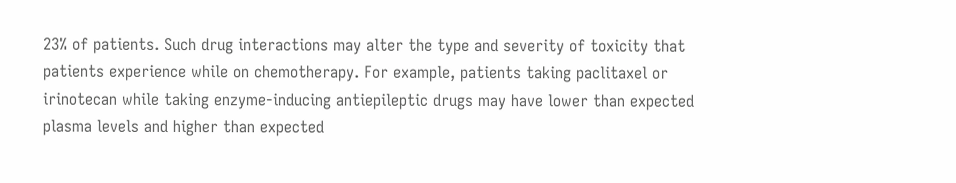23% of patients. Such drug interactions may alter the type and severity of toxicity that patients experience while on chemotherapy. For example, patients taking paclitaxel or irinotecan while taking enzyme-inducing antiepileptic drugs may have lower than expected plasma levels and higher than expected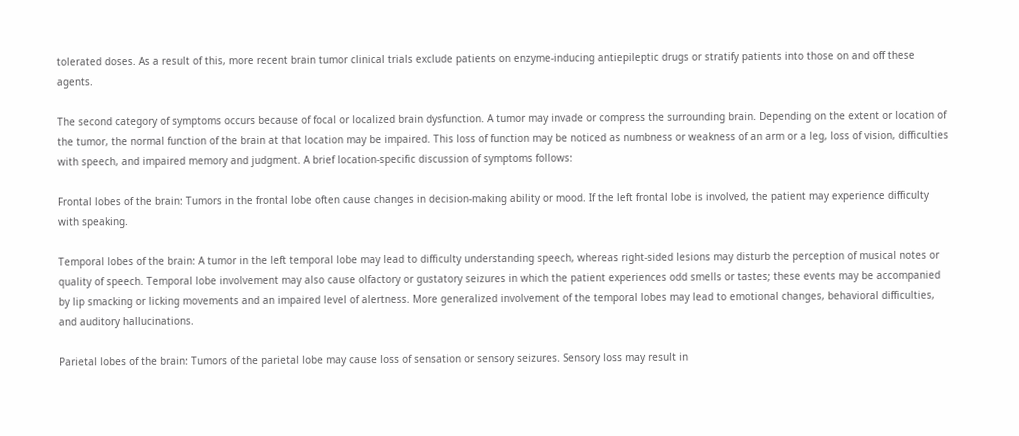tolerated doses. As a result of this, more recent brain tumor clinical trials exclude patients on enzyme-inducing antiepileptic drugs or stratify patients into those on and off these agents.

The second category of symptoms occurs because of focal or localized brain dysfunction. A tumor may invade or compress the surrounding brain. Depending on the extent or location of the tumor, the normal function of the brain at that location may be impaired. This loss of function may be noticed as numbness or weakness of an arm or a leg, loss of vision, difficulties with speech, and impaired memory and judgment. A brief location-specific discussion of symptoms follows:

Frontal lobes of the brain: Tumors in the frontal lobe often cause changes in decision-making ability or mood. If the left frontal lobe is involved, the patient may experience difficulty with speaking.

Temporal lobes of the brain: A tumor in the left temporal lobe may lead to difficulty understanding speech, whereas right-sided lesions may disturb the perception of musical notes or quality of speech. Temporal lobe involvement may also cause olfactory or gustatory seizures in which the patient experiences odd smells or tastes; these events may be accompanied by lip smacking or licking movements and an impaired level of alertness. More generalized involvement of the temporal lobes may lead to emotional changes, behavioral difficulties, and auditory hallucinations.

Parietal lobes of the brain: Tumors of the parietal lobe may cause loss of sensation or sensory seizures. Sensory loss may result in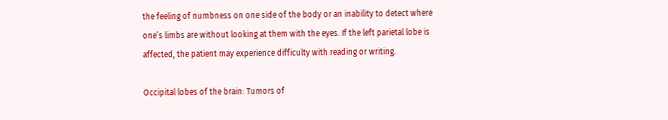the feeling of numbness on one side of the body or an inability to detect where one’s limbs are without looking at them with the eyes. If the left parietal lobe is affected, the patient may experience difficulty with reading or writing.

Occipital lobes of the brain: Tumors of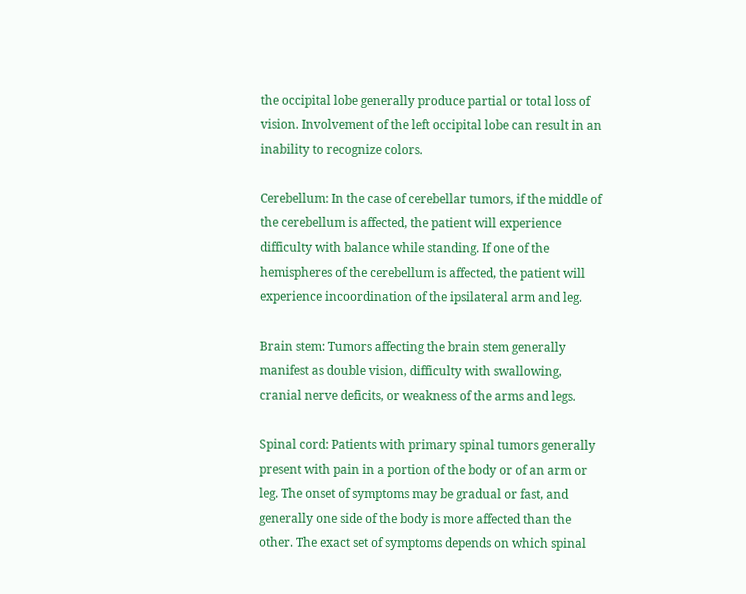the occipital lobe generally produce partial or total loss of vision. Involvement of the left occipital lobe can result in an inability to recognize colors.

Cerebellum: In the case of cerebellar tumors, if the middle of the cerebellum is affected, the patient will experience difficulty with balance while standing. If one of the hemispheres of the cerebellum is affected, the patient will experience incoordination of the ipsilateral arm and leg.

Brain stem: Tumors affecting the brain stem generally manifest as double vision, difficulty with swallowing, cranial nerve deficits, or weakness of the arms and legs.

Spinal cord: Patients with primary spinal tumors generally present with pain in a portion of the body or of an arm or leg. The onset of symptoms may be gradual or fast, and generally one side of the body is more affected than the other. The exact set of symptoms depends on which spinal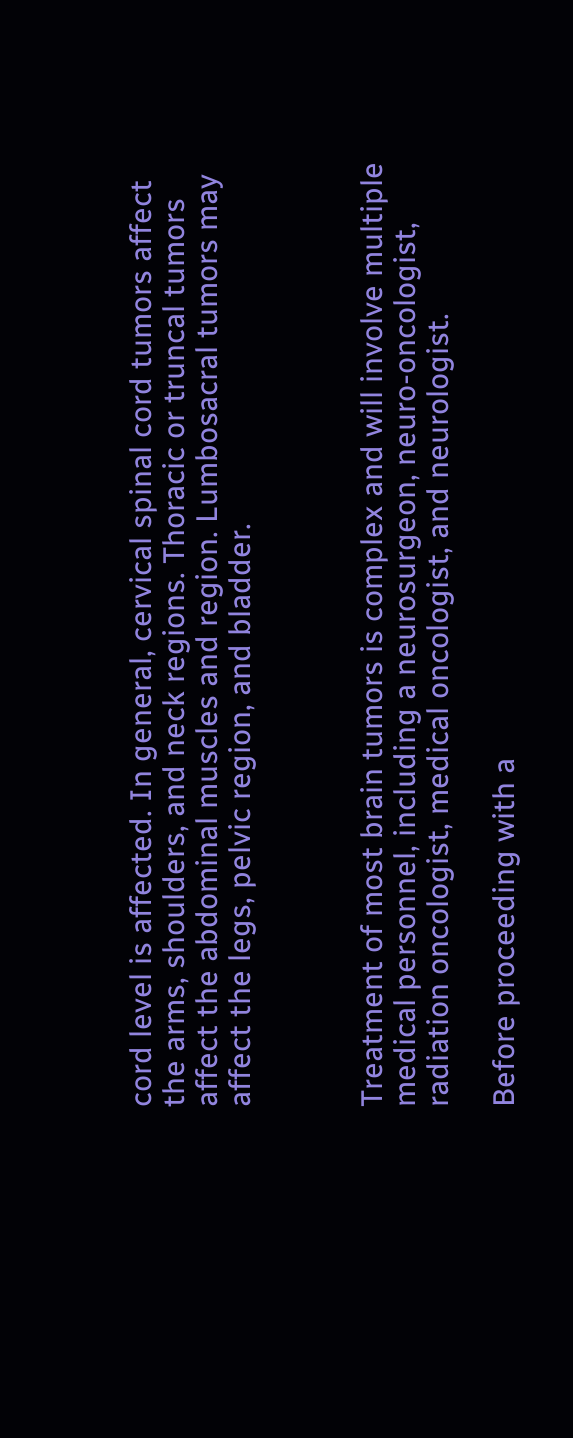cord level is affected. In general, cervical spinal cord tumors affect the arms, shoulders, and neck regions. Thoracic or truncal tumors affect the abdominal muscles and region. Lumbosacral tumors may affect the legs, pelvic region, and bladder.



Treatment of most brain tumors is complex and will involve multiple medical personnel, including a neurosurgeon, neuro-oncologist, radiation oncologist, medical oncologist, and neurologist.

Before proceeding with a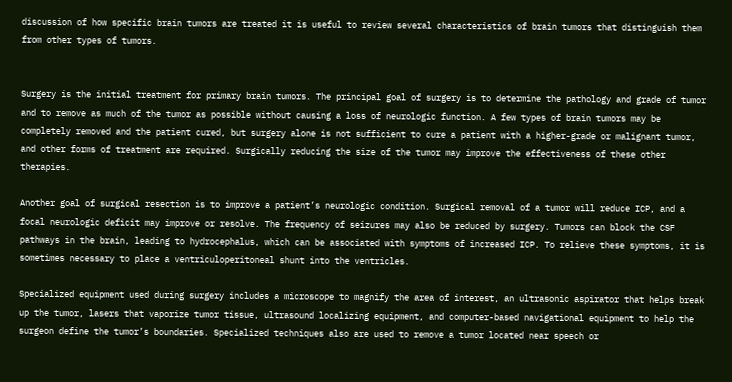discussion of how specific brain tumors are treated it is useful to review several characteristics of brain tumors that distinguish them from other types of tumors.


Surgery is the initial treatment for primary brain tumors. The principal goal of surgery is to determine the pathology and grade of tumor and to remove as much of the tumor as possible without causing a loss of neurologic function. A few types of brain tumors may be completely removed and the patient cured, but surgery alone is not sufficient to cure a patient with a higher-grade or malignant tumor, and other forms of treatment are required. Surgically reducing the size of the tumor may improve the effectiveness of these other therapies.

Another goal of surgical resection is to improve a patient’s neurologic condition. Surgical removal of a tumor will reduce ICP, and a focal neurologic deficit may improve or resolve. The frequency of seizures may also be reduced by surgery. Tumors can block the CSF pathways in the brain, leading to hydrocephalus, which can be associated with symptoms of increased ICP. To relieve these symptoms, it is sometimes necessary to place a ventriculoperitoneal shunt into the ventricles.

Specialized equipment used during surgery includes a microscope to magnify the area of interest, an ultrasonic aspirator that helps break up the tumor, lasers that vaporize tumor tissue, ultrasound localizing equipment, and computer-based navigational equipment to help the surgeon define the tumor’s boundaries. Specialized techniques also are used to remove a tumor located near speech or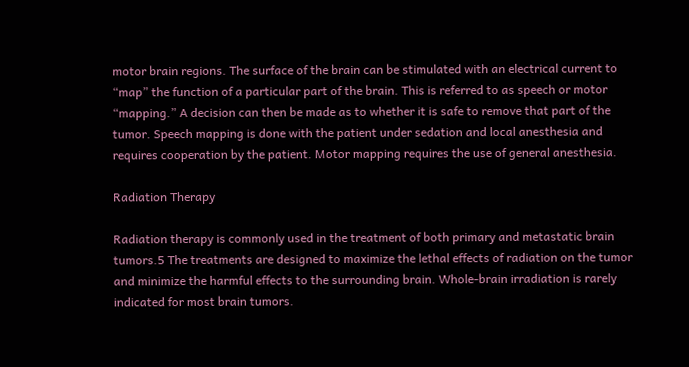motor brain regions. The surface of the brain can be stimulated with an electrical current to “map” the function of a particular part of the brain. This is referred to as speech or motor “mapping.” A decision can then be made as to whether it is safe to remove that part of the tumor. Speech mapping is done with the patient under sedation and local anesthesia and requires cooperation by the patient. Motor mapping requires the use of general anesthesia.

Radiation Therapy

Radiation therapy is commonly used in the treatment of both primary and metastatic brain tumors.5 The treatments are designed to maximize the lethal effects of radiation on the tumor and minimize the harmful effects to the surrounding brain. Whole-brain irradiation is rarely indicated for most brain tumors.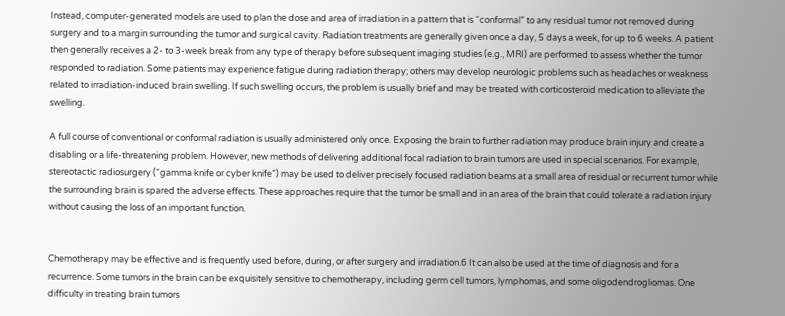Instead, computer-generated models are used to plan the dose and area of irradiation in a pattern that is “conformal” to any residual tumor not removed during surgery and to a margin surrounding the tumor and surgical cavity. Radiation treatments are generally given once a day, 5 days a week, for up to 6 weeks. A patient then generally receives a 2- to 3-week break from any type of therapy before subsequent imaging studies (e.g., MRI) are performed to assess whether the tumor responded to radiation. Some patients may experience fatigue during radiation therapy; others may develop neurologic problems such as headaches or weakness related to irradiation-induced brain swelling. If such swelling occurs, the problem is usually brief and may be treated with corticosteroid medication to alleviate the swelling.

A full course of conventional or conformal radiation is usually administered only once. Exposing the brain to further radiation may produce brain injury and create a disabling or a life-threatening problem. However, new methods of delivering additional focal radiation to brain tumors are used in special scenarios. For example, stereotactic radiosurgery (“gamma knife or cyber knife”) may be used to deliver precisely focused radiation beams at a small area of residual or recurrent tumor while the surrounding brain is spared the adverse effects. These approaches require that the tumor be small and in an area of the brain that could tolerate a radiation injury without causing the loss of an important function.


Chemotherapy may be effective and is frequently used before, during, or after surgery and irradiation.6 It can also be used at the time of diagnosis and for a recurrence. Some tumors in the brain can be exquisitely sensitive to chemotherapy, including germ cell tumors, lymphomas, and some oligodendrogliomas. One difficulty in treating brain tumors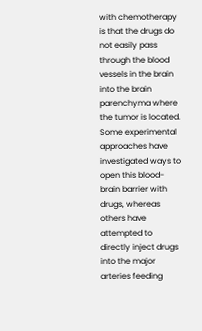with chemotherapy is that the drugs do not easily pass through the blood vessels in the brain into the brain parenchyma where the tumor is located. Some experimental approaches have investigated ways to open this blood-brain barrier with drugs, whereas others have attempted to directly inject drugs into the major arteries feeding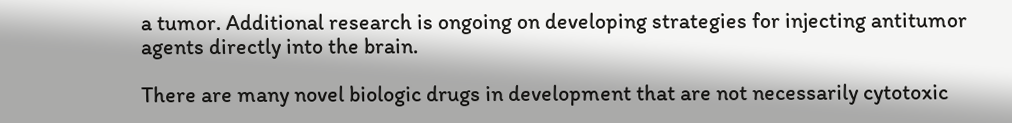a tumor. Additional research is ongoing on developing strategies for injecting antitumor agents directly into the brain.

There are many novel biologic drugs in development that are not necessarily cytotoxic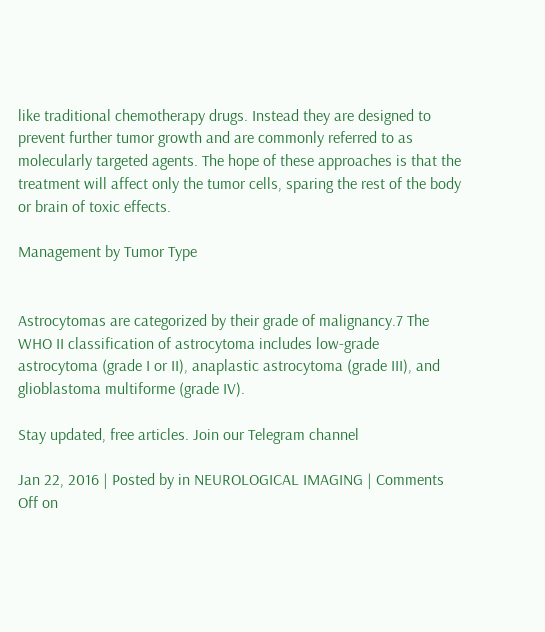like traditional chemotherapy drugs. Instead they are designed to prevent further tumor growth and are commonly referred to as molecularly targeted agents. The hope of these approaches is that the treatment will affect only the tumor cells, sparing the rest of the body or brain of toxic effects.

Management by Tumor Type


Astrocytomas are categorized by their grade of malignancy.7 The WHO II classification of astrocytoma includes low-grade astrocytoma (grade I or II), anaplastic astrocytoma (grade III), and glioblastoma multiforme (grade IV).

Stay updated, free articles. Join our Telegram channel

Jan 22, 2016 | Posted by in NEUROLOGICAL IMAGING | Comments Off on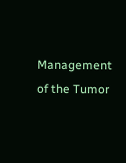Management of the Tumor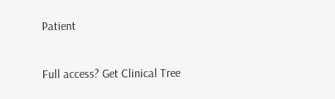Patient

Full access? Get Clinical Tree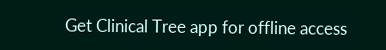Get Clinical Tree app for offline access